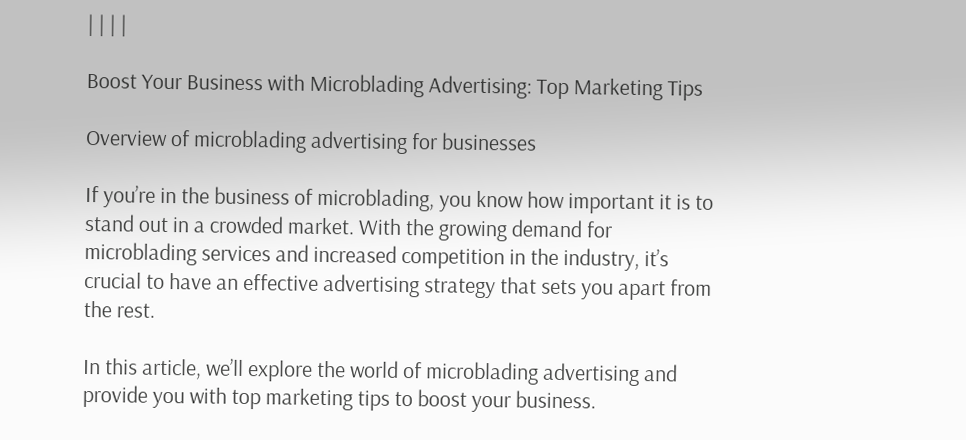| | | |

Boost Your Business with Microblading Advertising: Top Marketing Tips

Overview of microblading advertising for businesses

If you’re in the business of microblading, you know how important it is to stand out in a crowded market. With the growing demand for microblading services and increased competition in the industry, it’s crucial to have an effective advertising strategy that sets you apart from the rest.

In this article, we’ll explore the world of microblading advertising and provide you with top marketing tips to boost your business.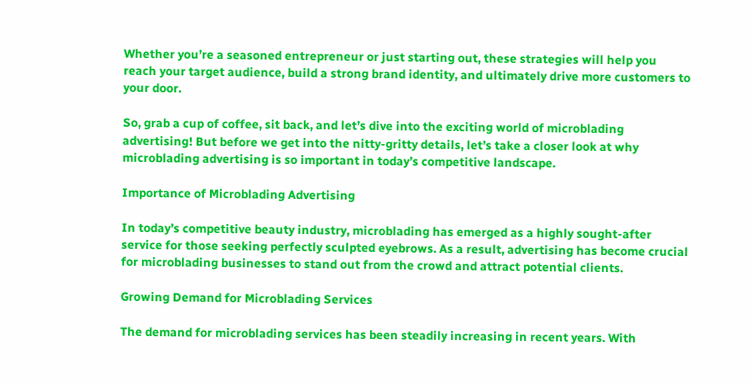Whether you’re a seasoned entrepreneur or just starting out, these strategies will help you reach your target audience, build a strong brand identity, and ultimately drive more customers to your door.

So, grab a cup of coffee, sit back, and let’s dive into the exciting world of microblading advertising! But before we get into the nitty-gritty details, let’s take a closer look at why microblading advertising is so important in today’s competitive landscape.

Importance of Microblading Advertising

In today’s competitive beauty industry, microblading has emerged as a highly sought-after service for those seeking perfectly sculpted eyebrows. As a result, advertising has become crucial for microblading businesses to stand out from the crowd and attract potential clients.

Growing Demand for Microblading Services

The demand for microblading services has been steadily increasing in recent years. With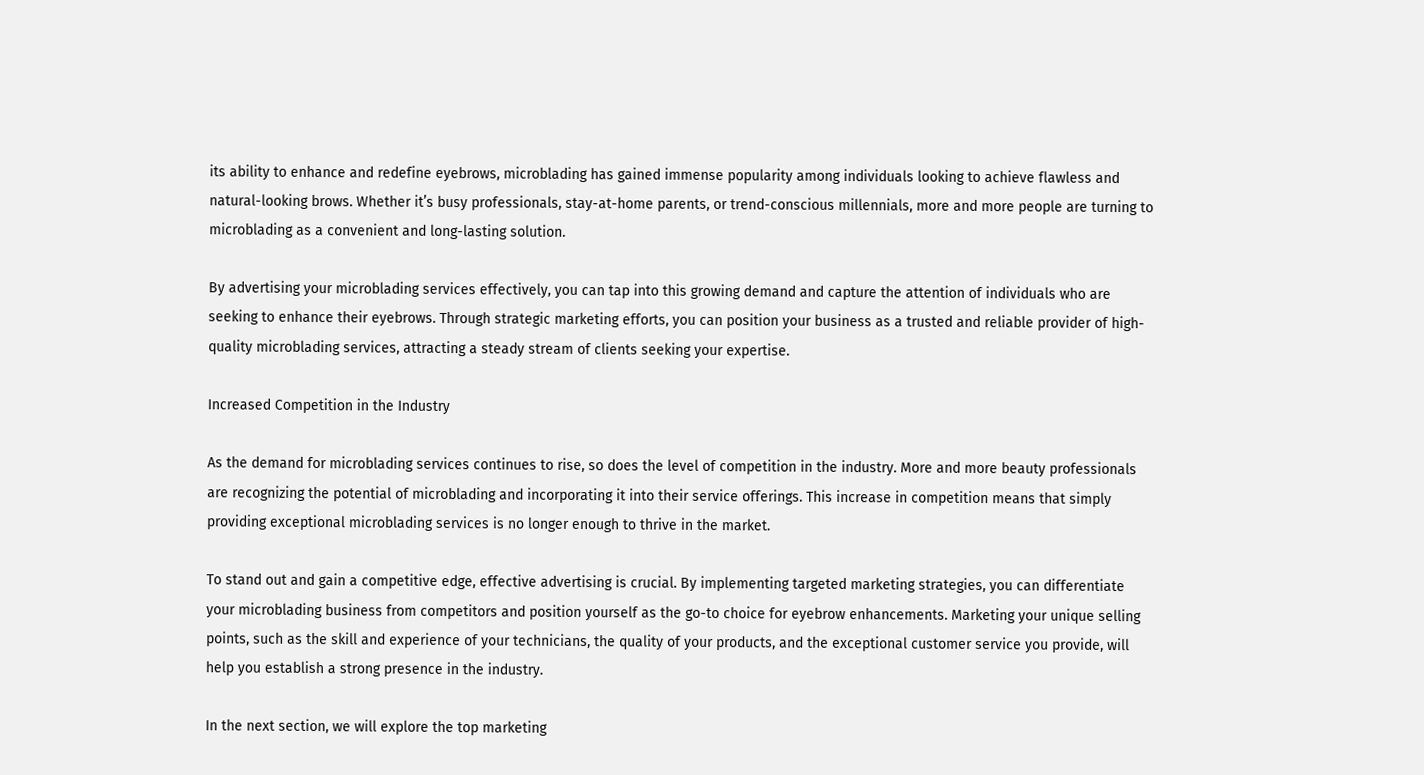its ability to enhance and redefine eyebrows, microblading has gained immense popularity among individuals looking to achieve flawless and natural-looking brows. Whether it’s busy professionals, stay-at-home parents, or trend-conscious millennials, more and more people are turning to microblading as a convenient and long-lasting solution.

By advertising your microblading services effectively, you can tap into this growing demand and capture the attention of individuals who are seeking to enhance their eyebrows. Through strategic marketing efforts, you can position your business as a trusted and reliable provider of high-quality microblading services, attracting a steady stream of clients seeking your expertise.

Increased Competition in the Industry

As the demand for microblading services continues to rise, so does the level of competition in the industry. More and more beauty professionals are recognizing the potential of microblading and incorporating it into their service offerings. This increase in competition means that simply providing exceptional microblading services is no longer enough to thrive in the market.

To stand out and gain a competitive edge, effective advertising is crucial. By implementing targeted marketing strategies, you can differentiate your microblading business from competitors and position yourself as the go-to choice for eyebrow enhancements. Marketing your unique selling points, such as the skill and experience of your technicians, the quality of your products, and the exceptional customer service you provide, will help you establish a strong presence in the industry.

In the next section, we will explore the top marketing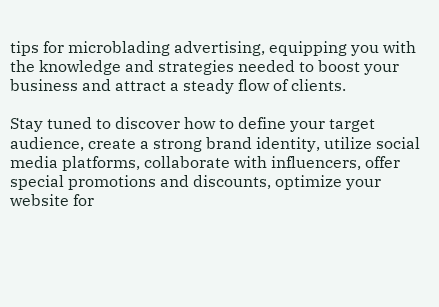tips for microblading advertising, equipping you with the knowledge and strategies needed to boost your business and attract a steady flow of clients.

Stay tuned to discover how to define your target audience, create a strong brand identity, utilize social media platforms, collaborate with influencers, offer special promotions and discounts, optimize your website for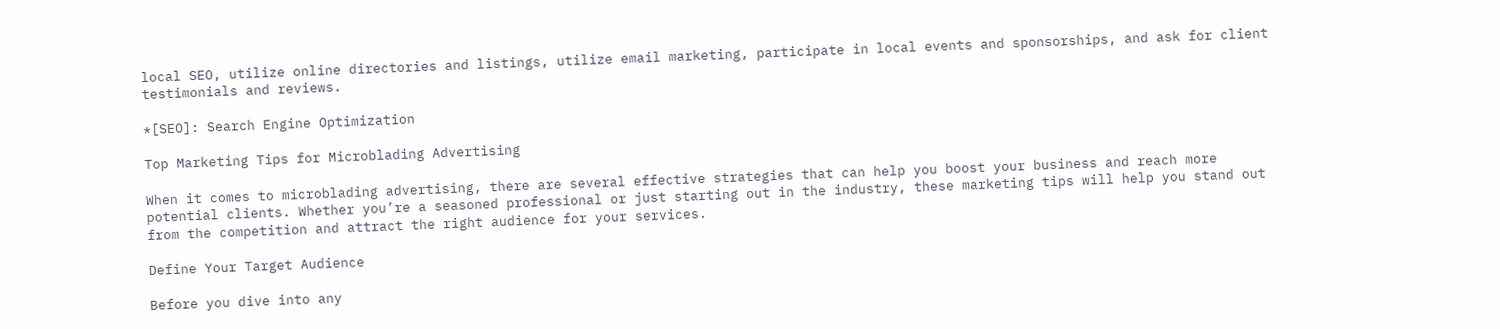local SEO, utilize online directories and listings, utilize email marketing, participate in local events and sponsorships, and ask for client testimonials and reviews.

*[SEO]: Search Engine Optimization

Top Marketing Tips for Microblading Advertising

When it comes to microblading advertising, there are several effective strategies that can help you boost your business and reach more potential clients. Whether you’re a seasoned professional or just starting out in the industry, these marketing tips will help you stand out from the competition and attract the right audience for your services.

Define Your Target Audience

Before you dive into any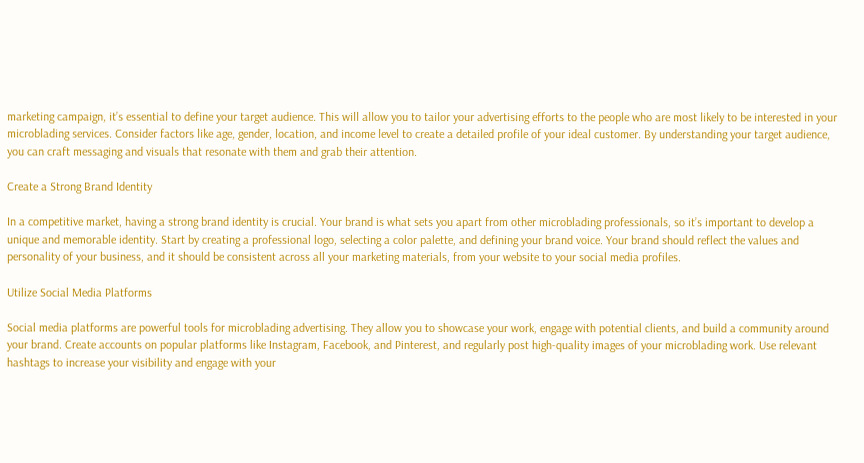marketing campaign, it’s essential to define your target audience. This will allow you to tailor your advertising efforts to the people who are most likely to be interested in your microblading services. Consider factors like age, gender, location, and income level to create a detailed profile of your ideal customer. By understanding your target audience, you can craft messaging and visuals that resonate with them and grab their attention.

Create a Strong Brand Identity

In a competitive market, having a strong brand identity is crucial. Your brand is what sets you apart from other microblading professionals, so it’s important to develop a unique and memorable identity. Start by creating a professional logo, selecting a color palette, and defining your brand voice. Your brand should reflect the values and personality of your business, and it should be consistent across all your marketing materials, from your website to your social media profiles.

Utilize Social Media Platforms

Social media platforms are powerful tools for microblading advertising. They allow you to showcase your work, engage with potential clients, and build a community around your brand. Create accounts on popular platforms like Instagram, Facebook, and Pinterest, and regularly post high-quality images of your microblading work. Use relevant hashtags to increase your visibility and engage with your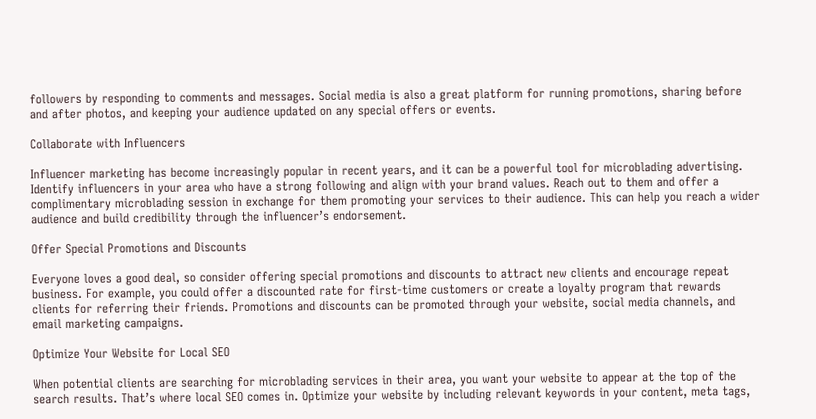followers by responding to comments and messages. Social media is also a great platform for running promotions, sharing before and after photos, and keeping your audience updated on any special offers or events.

Collaborate with Influencers

Influencer marketing has become increasingly popular in recent years, and it can be a powerful tool for microblading advertising. Identify influencers in your area who have a strong following and align with your brand values. Reach out to them and offer a complimentary microblading session in exchange for them promoting your services to their audience. This can help you reach a wider audience and build credibility through the influencer’s endorsement.

Offer Special Promotions and Discounts

Everyone loves a good deal, so consider offering special promotions and discounts to attract new clients and encourage repeat business. For example, you could offer a discounted rate for first-time customers or create a loyalty program that rewards clients for referring their friends. Promotions and discounts can be promoted through your website, social media channels, and email marketing campaigns.

Optimize Your Website for Local SEO

When potential clients are searching for microblading services in their area, you want your website to appear at the top of the search results. That’s where local SEO comes in. Optimize your website by including relevant keywords in your content, meta tags,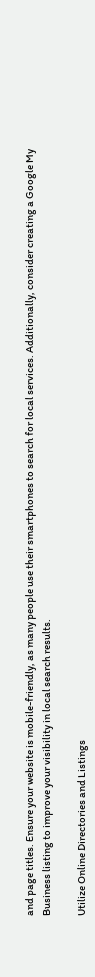and page titles. Ensure your website is mobile-friendly, as many people use their smartphones to search for local services. Additionally, consider creating a Google My Business listing to improve your visibility in local search results.

Utilize Online Directories and Listings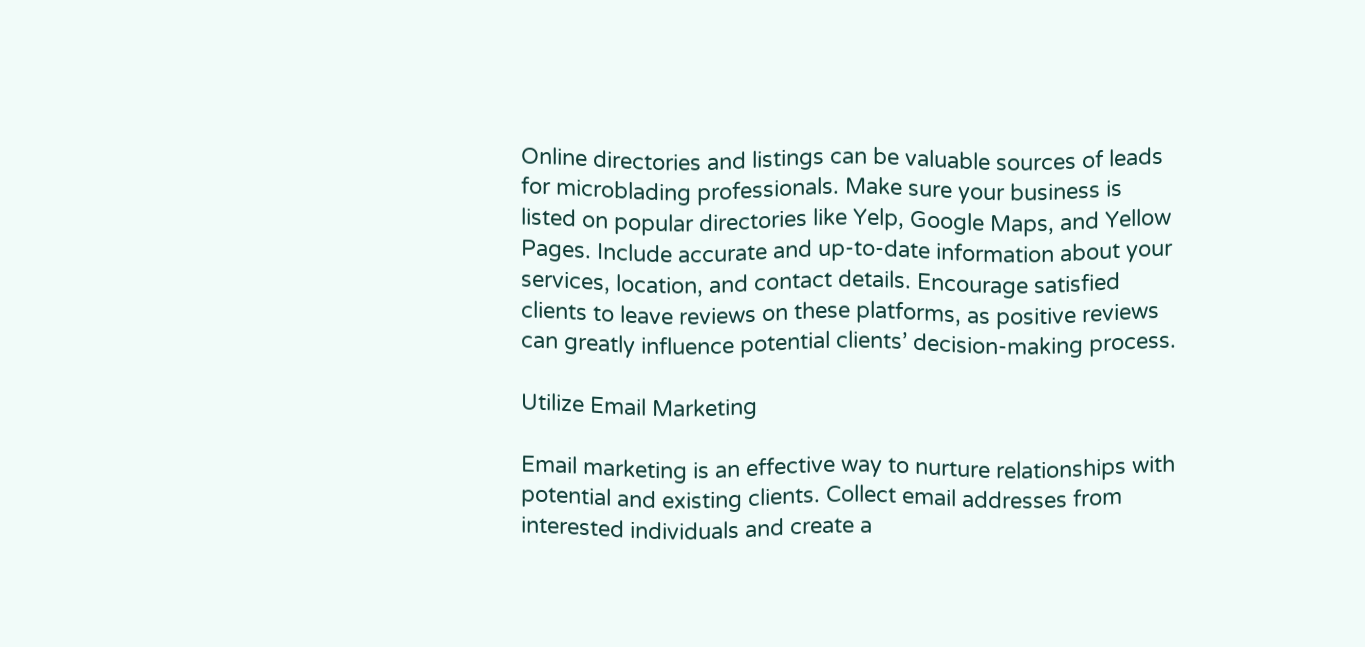Online directories and listings can be valuable sources of leads for microblading professionals. Make sure your business is listed on popular directories like Yelp, Google Maps, and Yellow Pages. Include accurate and up-to-date information about your services, location, and contact details. Encourage satisfied clients to leave reviews on these platforms, as positive reviews can greatly influence potential clients’ decision-making process.

Utilize Email Marketing

Email marketing is an effective way to nurture relationships with potential and existing clients. Collect email addresses from interested individuals and create a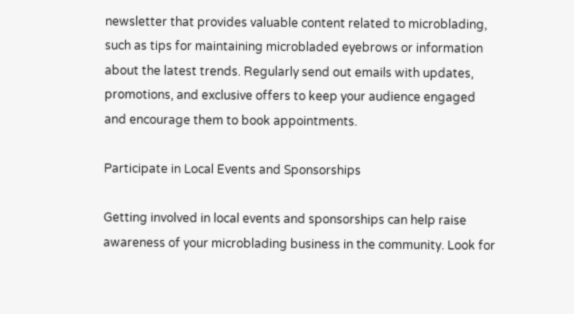newsletter that provides valuable content related to microblading, such as tips for maintaining microbladed eyebrows or information about the latest trends. Regularly send out emails with updates, promotions, and exclusive offers to keep your audience engaged and encourage them to book appointments.

Participate in Local Events and Sponsorships

Getting involved in local events and sponsorships can help raise awareness of your microblading business in the community. Look for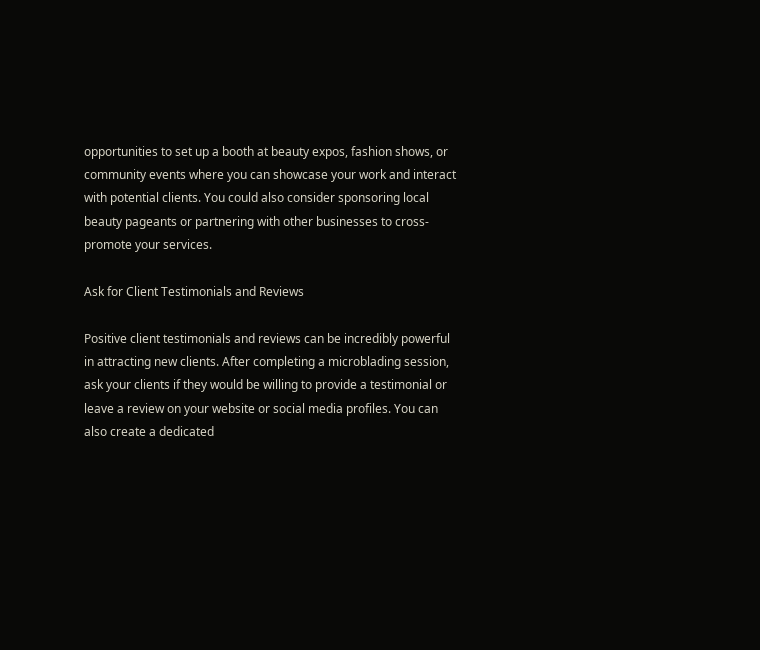opportunities to set up a booth at beauty expos, fashion shows, or community events where you can showcase your work and interact with potential clients. You could also consider sponsoring local beauty pageants or partnering with other businesses to cross-promote your services.

Ask for Client Testimonials and Reviews

Positive client testimonials and reviews can be incredibly powerful in attracting new clients. After completing a microblading session, ask your clients if they would be willing to provide a testimonial or leave a review on your website or social media profiles. You can also create a dedicated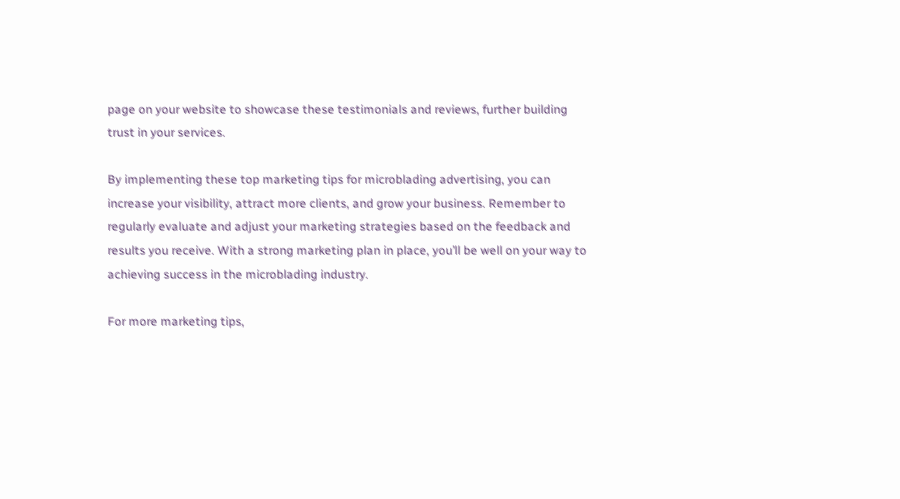page on your website to showcase these testimonials and reviews, further building trust in your services.

By implementing these top marketing tips for microblading advertising, you can increase your visibility, attract more clients, and grow your business. Remember to regularly evaluate and adjust your marketing strategies based on the feedback and results you receive. With a strong marketing plan in place, you’ll be well on your way to achieving success in the microblading industry.

For more marketing tips,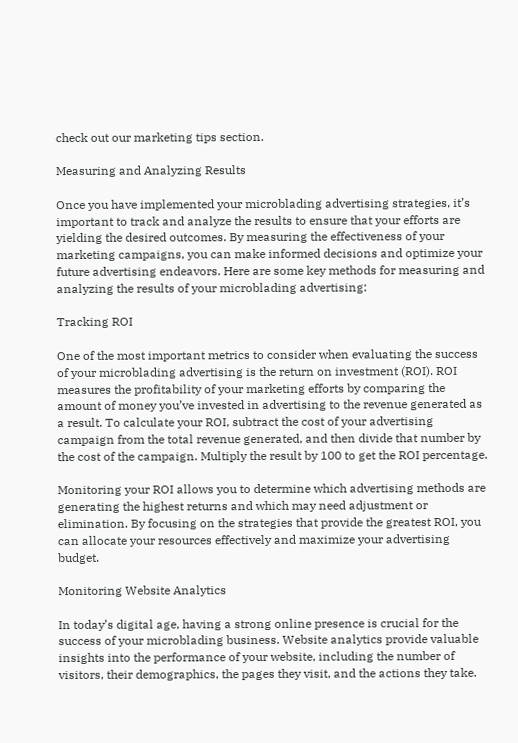check out our marketing tips section.

Measuring and Analyzing Results

Once you have implemented your microblading advertising strategies, it’s important to track and analyze the results to ensure that your efforts are yielding the desired outcomes. By measuring the effectiveness of your marketing campaigns, you can make informed decisions and optimize your future advertising endeavors. Here are some key methods for measuring and analyzing the results of your microblading advertising:

Tracking ROI

One of the most important metrics to consider when evaluating the success of your microblading advertising is the return on investment (ROI). ROI measures the profitability of your marketing efforts by comparing the amount of money you’ve invested in advertising to the revenue generated as a result. To calculate your ROI, subtract the cost of your advertising campaign from the total revenue generated, and then divide that number by the cost of the campaign. Multiply the result by 100 to get the ROI percentage.

Monitoring your ROI allows you to determine which advertising methods are generating the highest returns and which may need adjustment or elimination. By focusing on the strategies that provide the greatest ROI, you can allocate your resources effectively and maximize your advertising budget.

Monitoring Website Analytics

In today’s digital age, having a strong online presence is crucial for the success of your microblading business. Website analytics provide valuable insights into the performance of your website, including the number of visitors, their demographics, the pages they visit, and the actions they take.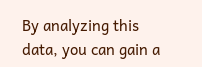By analyzing this data, you can gain a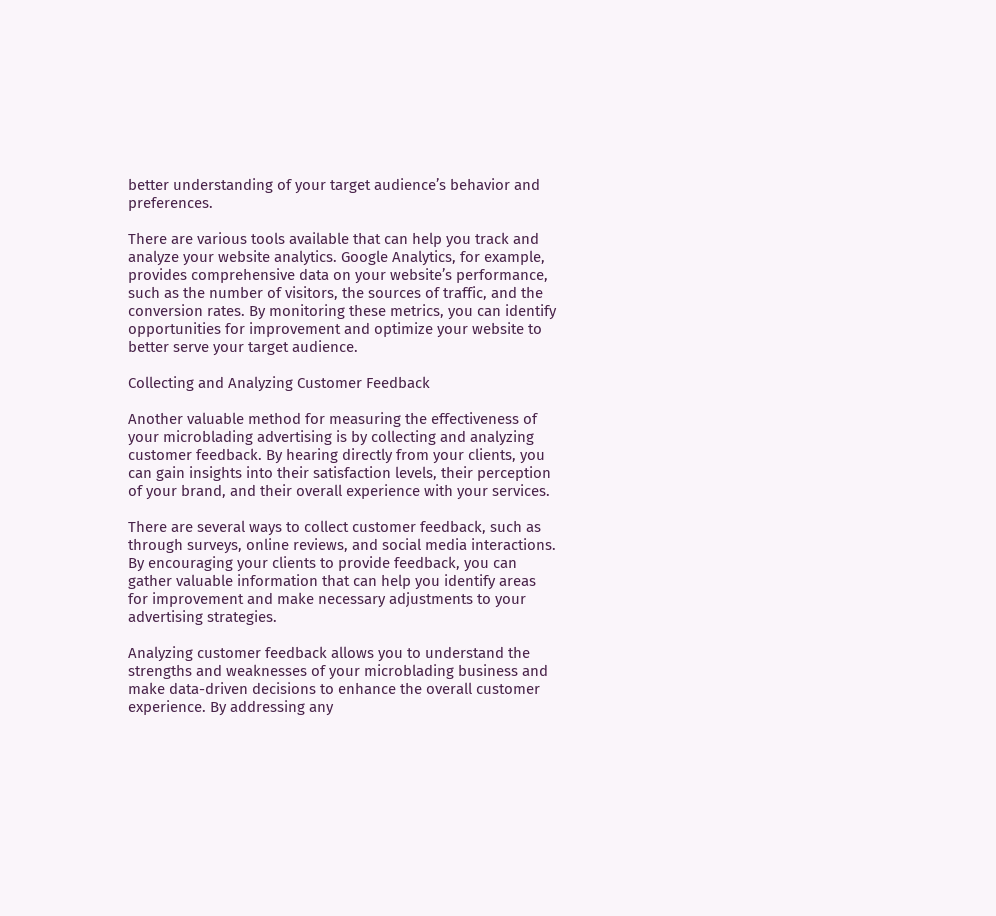better understanding of your target audience’s behavior and preferences.

There are various tools available that can help you track and analyze your website analytics. Google Analytics, for example, provides comprehensive data on your website’s performance, such as the number of visitors, the sources of traffic, and the conversion rates. By monitoring these metrics, you can identify opportunities for improvement and optimize your website to better serve your target audience.

Collecting and Analyzing Customer Feedback

Another valuable method for measuring the effectiveness of your microblading advertising is by collecting and analyzing customer feedback. By hearing directly from your clients, you can gain insights into their satisfaction levels, their perception of your brand, and their overall experience with your services.

There are several ways to collect customer feedback, such as through surveys, online reviews, and social media interactions. By encouraging your clients to provide feedback, you can gather valuable information that can help you identify areas for improvement and make necessary adjustments to your advertising strategies.

Analyzing customer feedback allows you to understand the strengths and weaknesses of your microblading business and make data-driven decisions to enhance the overall customer experience. By addressing any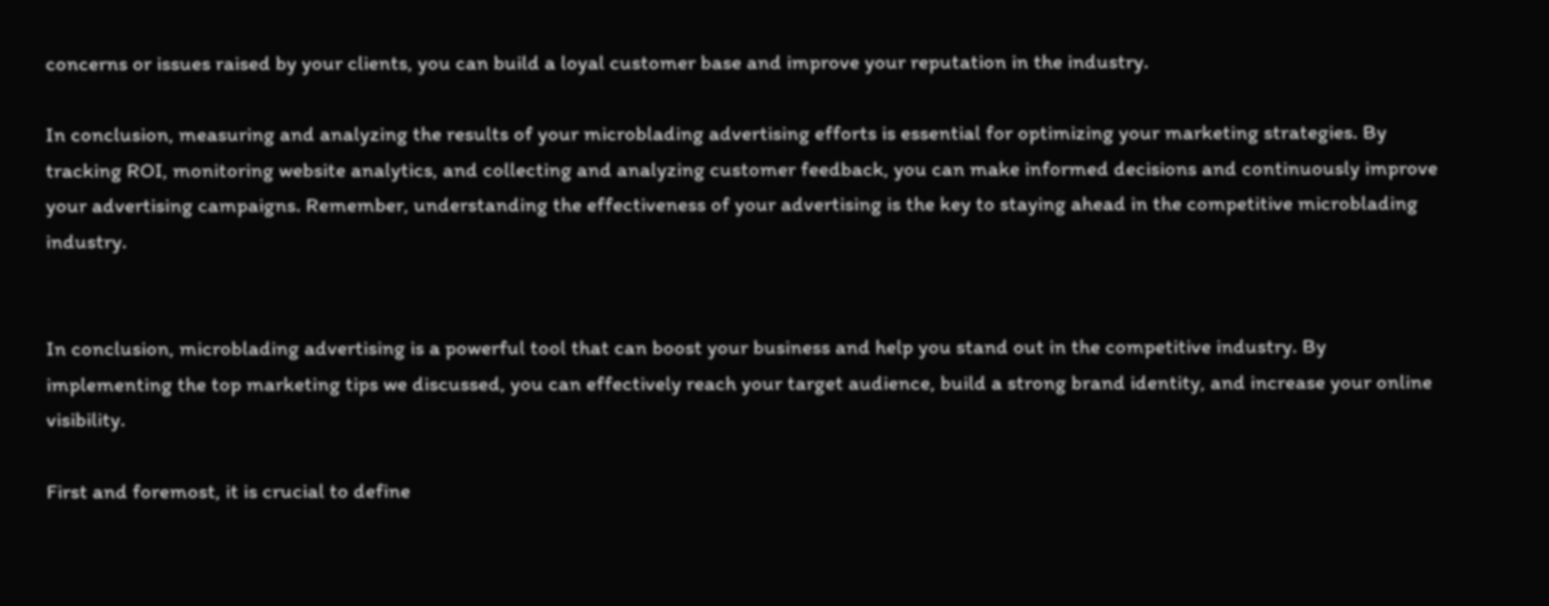concerns or issues raised by your clients, you can build a loyal customer base and improve your reputation in the industry.

In conclusion, measuring and analyzing the results of your microblading advertising efforts is essential for optimizing your marketing strategies. By tracking ROI, monitoring website analytics, and collecting and analyzing customer feedback, you can make informed decisions and continuously improve your advertising campaigns. Remember, understanding the effectiveness of your advertising is the key to staying ahead in the competitive microblading industry.


In conclusion, microblading advertising is a powerful tool that can boost your business and help you stand out in the competitive industry. By implementing the top marketing tips we discussed, you can effectively reach your target audience, build a strong brand identity, and increase your online visibility.

First and foremost, it is crucial to define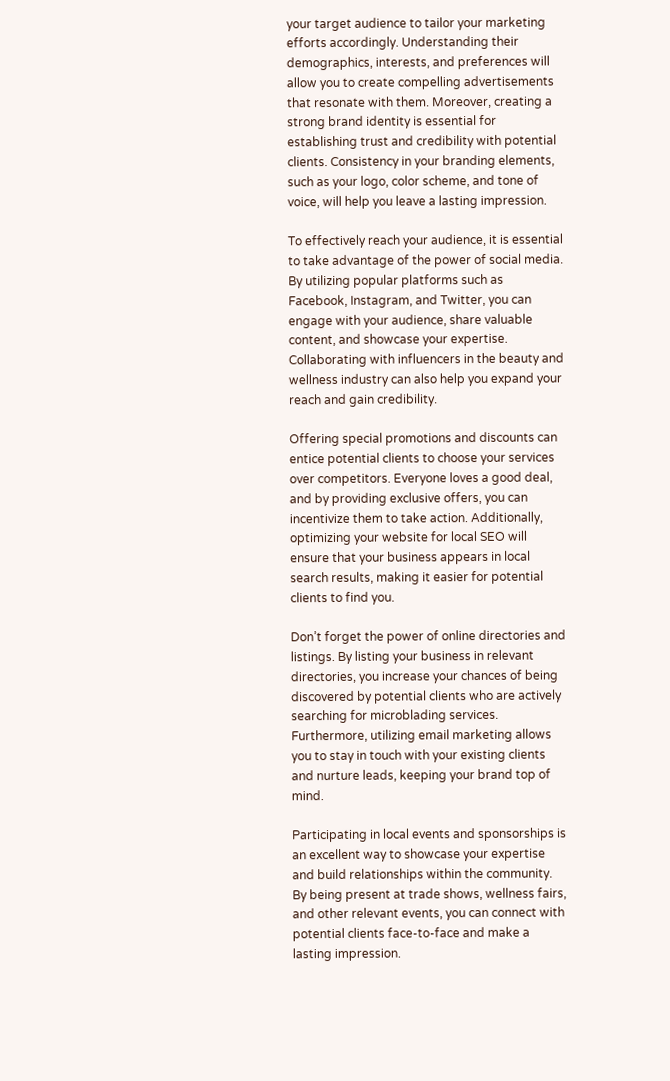your target audience to tailor your marketing efforts accordingly. Understanding their demographics, interests, and preferences will allow you to create compelling advertisements that resonate with them. Moreover, creating a strong brand identity is essential for establishing trust and credibility with potential clients. Consistency in your branding elements, such as your logo, color scheme, and tone of voice, will help you leave a lasting impression.

To effectively reach your audience, it is essential to take advantage of the power of social media. By utilizing popular platforms such as Facebook, Instagram, and Twitter, you can engage with your audience, share valuable content, and showcase your expertise. Collaborating with influencers in the beauty and wellness industry can also help you expand your reach and gain credibility.

Offering special promotions and discounts can entice potential clients to choose your services over competitors. Everyone loves a good deal, and by providing exclusive offers, you can incentivize them to take action. Additionally, optimizing your website for local SEO will ensure that your business appears in local search results, making it easier for potential clients to find you.

Don’t forget the power of online directories and listings. By listing your business in relevant directories, you increase your chances of being discovered by potential clients who are actively searching for microblading services. Furthermore, utilizing email marketing allows you to stay in touch with your existing clients and nurture leads, keeping your brand top of mind.

Participating in local events and sponsorships is an excellent way to showcase your expertise and build relationships within the community. By being present at trade shows, wellness fairs, and other relevant events, you can connect with potential clients face-to-face and make a lasting impression.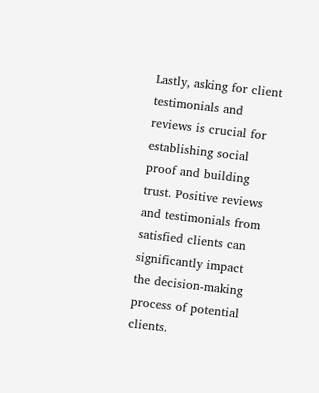Lastly, asking for client testimonials and reviews is crucial for establishing social proof and building trust. Positive reviews and testimonials from satisfied clients can significantly impact the decision-making process of potential clients.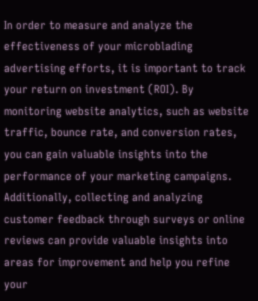In order to measure and analyze the effectiveness of your microblading advertising efforts, it is important to track your return on investment (ROI). By monitoring website analytics, such as website traffic, bounce rate, and conversion rates, you can gain valuable insights into the performance of your marketing campaigns. Additionally, collecting and analyzing customer feedback through surveys or online reviews can provide valuable insights into areas for improvement and help you refine your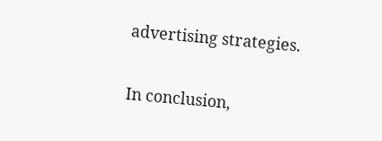advertising strategies.

In conclusion,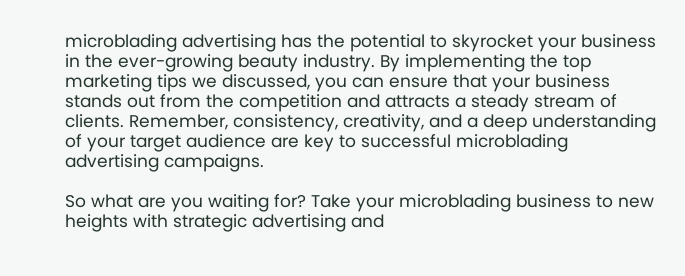microblading advertising has the potential to skyrocket your business in the ever-growing beauty industry. By implementing the top marketing tips we discussed, you can ensure that your business stands out from the competition and attracts a steady stream of clients. Remember, consistency, creativity, and a deep understanding of your target audience are key to successful microblading advertising campaigns.

So what are you waiting for? Take your microblading business to new heights with strategic advertising and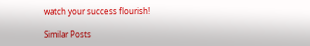watch your success flourish!

Similar Posts